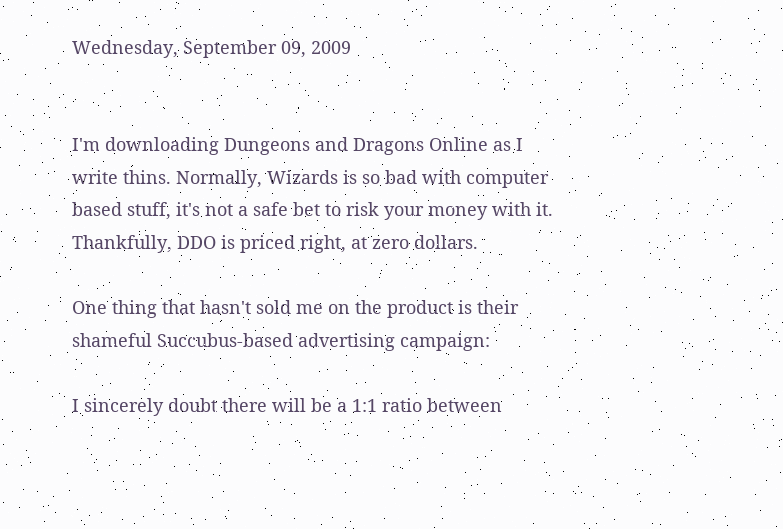Wednesday, September 09, 2009


I'm downloading Dungeons and Dragons Online as I write thins. Normally, Wizards is so bad with computer based stuff, it's not a safe bet to risk your money with it. Thankfully, DDO is priced right, at zero dollars.

One thing that hasn't sold me on the product is their shameful Succubus-based advertising campaign:

I sincerely doubt there will be a 1:1 ratio between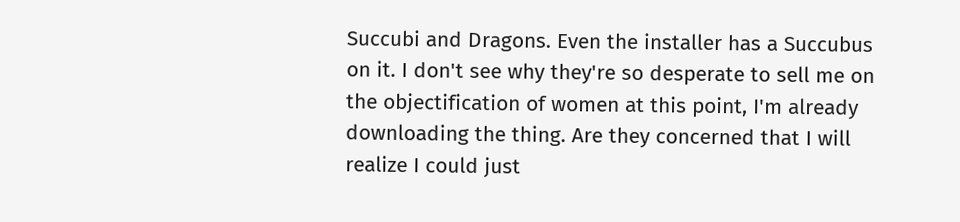Succubi and Dragons. Even the installer has a Succubus on it. I don't see why they're so desperate to sell me on the objectification of women at this point, I'm already downloading the thing. Are they concerned that I will realize I could just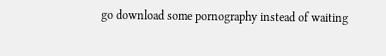go download some pornography instead of waiting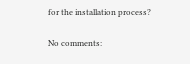for the installation process?

No comments: